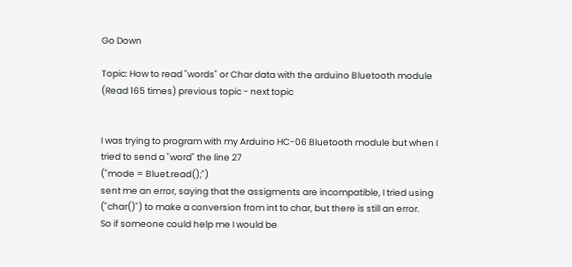Go Down

Topic: How to read "words" or Char data with the arduino Bluetooth module (Read 165 times) previous topic - next topic


I was trying to program with my Arduino HC-06 Bluetooth module but when I tried to send a "word" the line 27
("mode = Bluet.read();")
sent me an error, saying that the assigments are incompatible, I tried using ("char()") to make a conversion from int to char, but there is still an error.
So if someone could help me I would be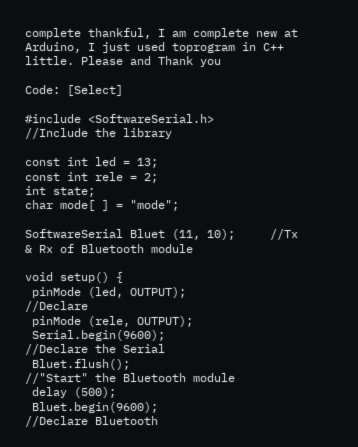complete thankful, I am complete new at Arduino, I just used toprogram in C++ little. Please and Thank you

Code: [Select]

#include <SoftwareSerial.h>        //Include the library

const int led = 13;
const int rele = 2;
int state;
char mode[ ] = "mode";

SoftwareSerial Bluet (11, 10);     //Tx & Rx of Bluetooth module

void setup() {
 pinMode (led, OUTPUT);            //Declare
 pinMode (rele, OUTPUT);
 Serial.begin(9600);               //Declare the Serial
 Bluet.flush();                        //"Start" the Bluetooth module
 delay (500);
 Bluet.begin(9600);                //Declare Bluetooth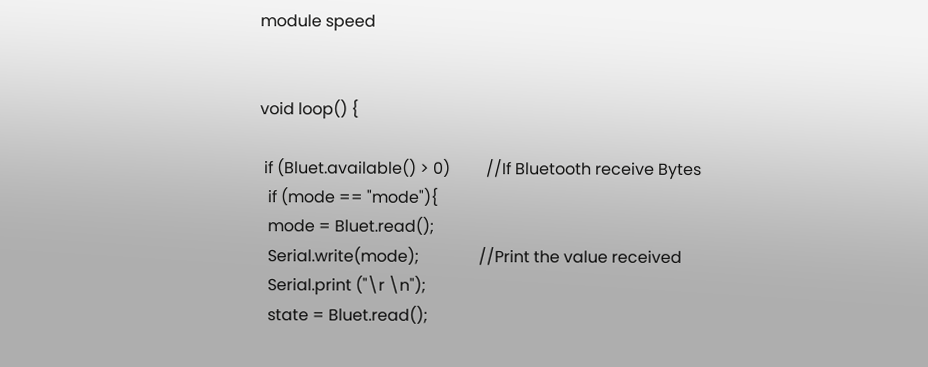module speed


void loop() {

 if (Bluet.available() > 0)         //If Bluetooth receive Bytes
  if (mode == "mode"){
  mode = Bluet.read();
  Serial.write(mode);               //Print the value received
  Serial.print ("\r \n");
  state = Bluet.read();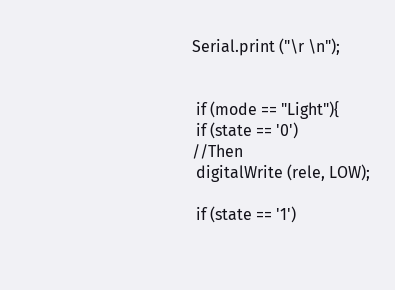Serial.print ("\r \n");


 if (mode == "Light"){
 if (state == '0')                  //Then
 digitalWrite (rele, LOW);

 if (state == '1')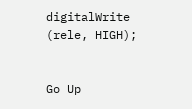digitalWrite (rele, HIGH);


Go Up